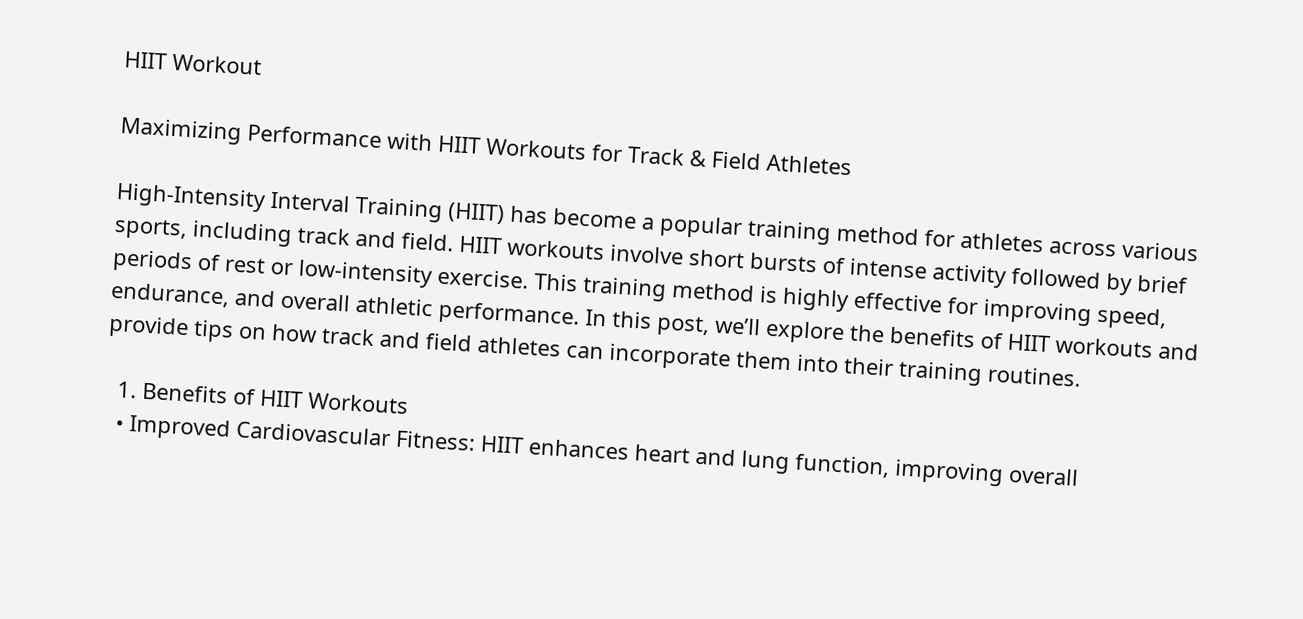HIIT Workout

Maximizing Performance with HIIT Workouts for Track & Field Athletes

High-Intensity Interval Training (HIIT) has become a popular training method for athletes across various sports, including track and field. HIIT workouts involve short bursts of intense activity followed by brief periods of rest or low-intensity exercise. This training method is highly effective for improving speed, endurance, and overall athletic performance. In this post, we’ll explore the benefits of HIIT workouts and provide tips on how track and field athletes can incorporate them into their training routines.

  1. Benefits of HIIT Workouts
  • Improved Cardiovascular Fitness: HIIT enhances heart and lung function, improving overall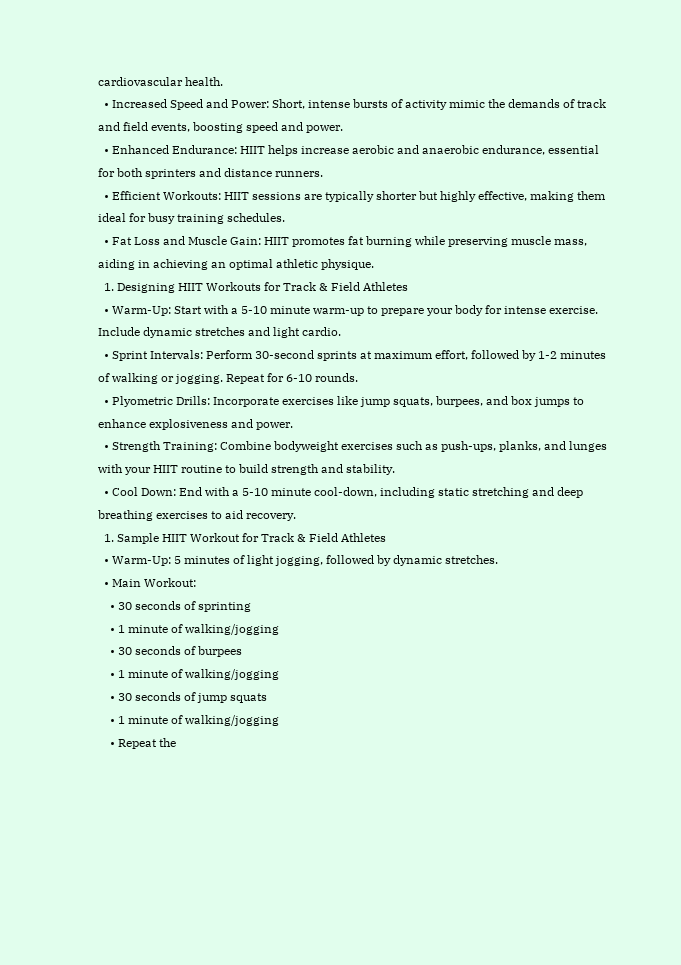cardiovascular health.
  • Increased Speed and Power: Short, intense bursts of activity mimic the demands of track and field events, boosting speed and power.
  • Enhanced Endurance: HIIT helps increase aerobic and anaerobic endurance, essential for both sprinters and distance runners.
  • Efficient Workouts: HIIT sessions are typically shorter but highly effective, making them ideal for busy training schedules.
  • Fat Loss and Muscle Gain: HIIT promotes fat burning while preserving muscle mass, aiding in achieving an optimal athletic physique.
  1. Designing HIIT Workouts for Track & Field Athletes
  • Warm-Up: Start with a 5-10 minute warm-up to prepare your body for intense exercise. Include dynamic stretches and light cardio.
  • Sprint Intervals: Perform 30-second sprints at maximum effort, followed by 1-2 minutes of walking or jogging. Repeat for 6-10 rounds.
  • Plyometric Drills: Incorporate exercises like jump squats, burpees, and box jumps to enhance explosiveness and power.
  • Strength Training: Combine bodyweight exercises such as push-ups, planks, and lunges with your HIIT routine to build strength and stability.
  • Cool Down: End with a 5-10 minute cool-down, including static stretching and deep breathing exercises to aid recovery.
  1. Sample HIIT Workout for Track & Field Athletes
  • Warm-Up: 5 minutes of light jogging, followed by dynamic stretches.
  • Main Workout:
    • 30 seconds of sprinting
    • 1 minute of walking/jogging
    • 30 seconds of burpees
    • 1 minute of walking/jogging
    • 30 seconds of jump squats
    • 1 minute of walking/jogging
    • Repeat the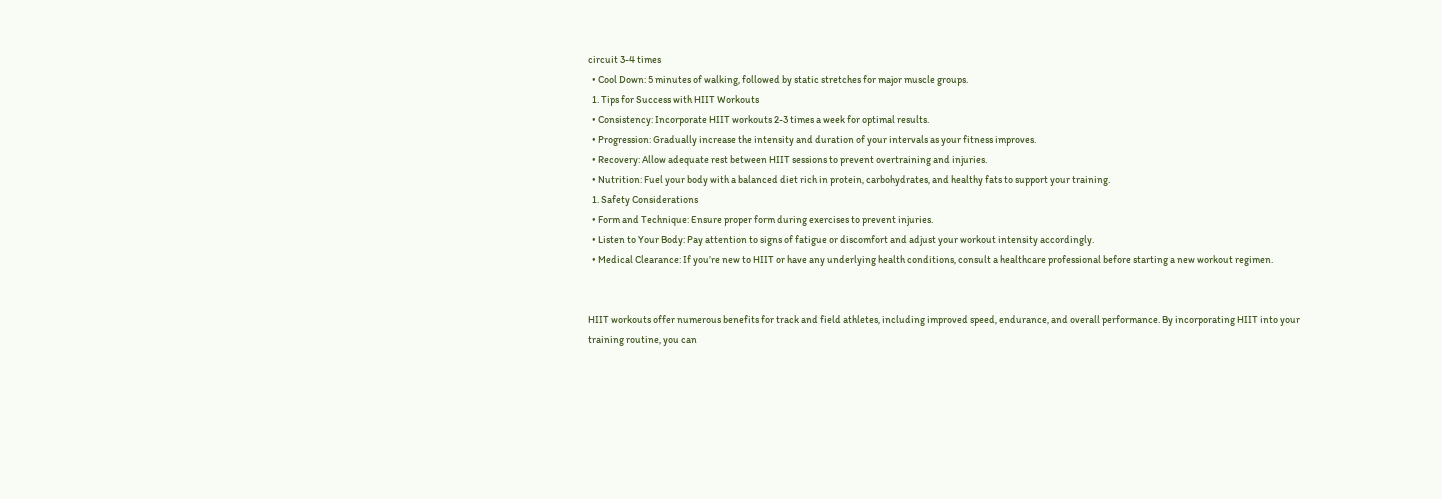circuit 3-4 times
  • Cool Down: 5 minutes of walking, followed by static stretches for major muscle groups.
  1. Tips for Success with HIIT Workouts
  • Consistency: Incorporate HIIT workouts 2-3 times a week for optimal results.
  • Progression: Gradually increase the intensity and duration of your intervals as your fitness improves.
  • Recovery: Allow adequate rest between HIIT sessions to prevent overtraining and injuries.
  • Nutrition: Fuel your body with a balanced diet rich in protein, carbohydrates, and healthy fats to support your training.
  1. Safety Considerations
  • Form and Technique: Ensure proper form during exercises to prevent injuries.
  • Listen to Your Body: Pay attention to signs of fatigue or discomfort and adjust your workout intensity accordingly.
  • Medical Clearance: If you’re new to HIIT or have any underlying health conditions, consult a healthcare professional before starting a new workout regimen.


HIIT workouts offer numerous benefits for track and field athletes, including improved speed, endurance, and overall performance. By incorporating HIIT into your training routine, you can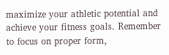maximize your athletic potential and achieve your fitness goals. Remember to focus on proper form,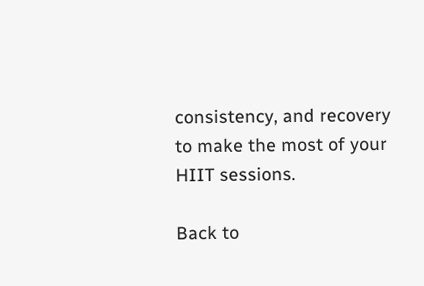consistency, and recovery to make the most of your HIIT sessions.

Back to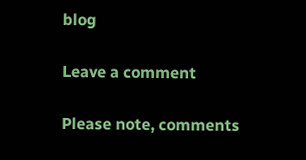blog

Leave a comment

Please note, comments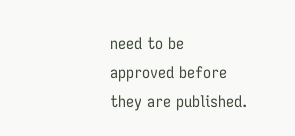need to be approved before they are published.